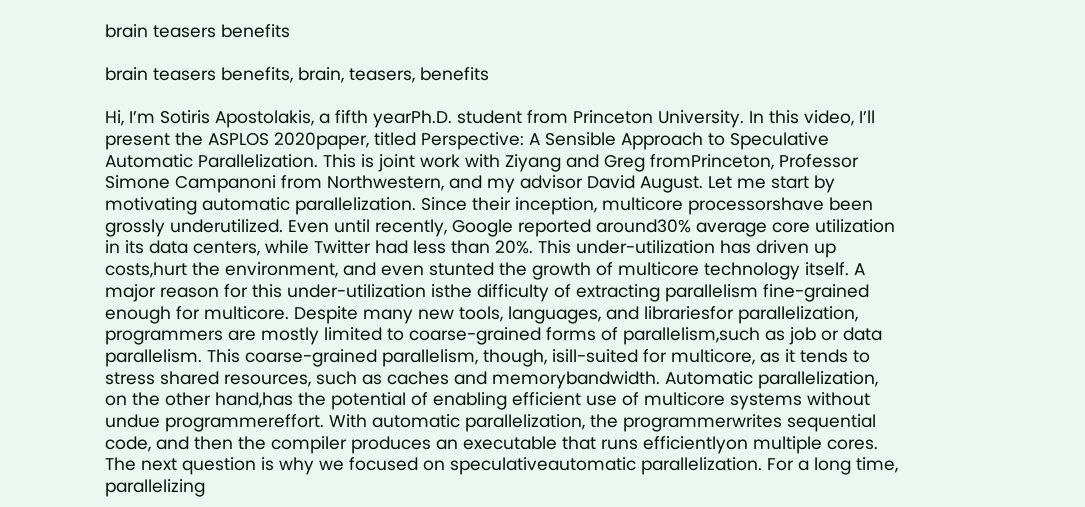brain teasers benefits

brain teasers benefits, brain, teasers, benefits

Hi, I’m Sotiris Apostolakis, a fifth yearPh.D. student from Princeton University. In this video, I’ll present the ASPLOS 2020paper, titled Perspective: A Sensible Approach to Speculative Automatic Parallelization. This is joint work with Ziyang and Greg fromPrinceton, Professor Simone Campanoni from Northwestern, and my advisor David August. Let me start by motivating automatic parallelization. Since their inception, multicore processorshave been grossly underutilized. Even until recently, Google reported around30% average core utilization in its data centers, while Twitter had less than 20%. This under-utilization has driven up costs,hurt the environment, and even stunted the growth of multicore technology itself. A major reason for this under-utilization isthe difficulty of extracting parallelism fine-grained enough for multicore. Despite many new tools, languages, and librariesfor parallelization, programmers are mostly limited to coarse-grained forms of parallelism,such as job or data parallelism. This coarse-grained parallelism, though, isill-suited for multicore, as it tends to stress shared resources, such as caches and memorybandwidth. Automatic parallelization, on the other hand,has the potential of enabling efficient use of multicore systems without undue programmereffort. With automatic parallelization, the programmerwrites sequential code, and then the compiler produces an executable that runs efficientlyon multiple cores. The next question is why we focused on speculativeautomatic parallelization. For a long time, parallelizing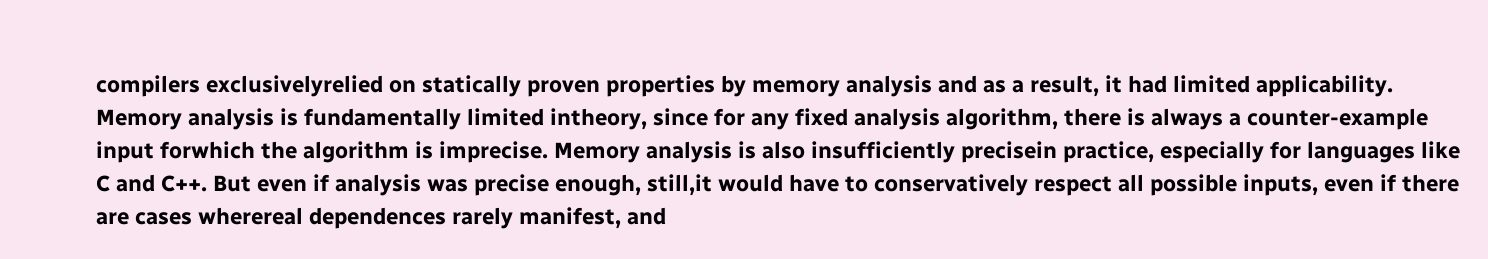compilers exclusivelyrelied on statically proven properties by memory analysis and as a result, it had limited applicability. Memory analysis is fundamentally limited intheory, since for any fixed analysis algorithm, there is always a counter-example input forwhich the algorithm is imprecise. Memory analysis is also insufficiently precisein practice, especially for languages like C and C++. But even if analysis was precise enough, still,it would have to conservatively respect all possible inputs, even if there are cases wherereal dependences rarely manifest, and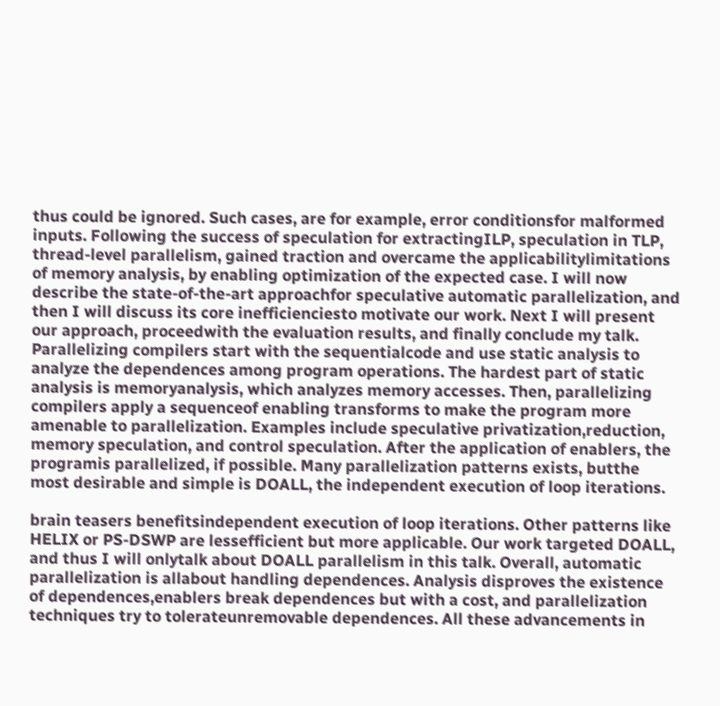thus could be ignored. Such cases, are for example, error conditionsfor malformed inputs. Following the success of speculation for extractingILP, speculation in TLP, thread-level parallelism, gained traction and overcame the applicabilitylimitations of memory analysis, by enabling optimization of the expected case. I will now describe the state-of-the-art approachfor speculative automatic parallelization, and then I will discuss its core inefficienciesto motivate our work. Next I will present our approach, proceedwith the evaluation results, and finally conclude my talk. Parallelizing compilers start with the sequentialcode and use static analysis to analyze the dependences among program operations. The hardest part of static analysis is memoryanalysis, which analyzes memory accesses. Then, parallelizing compilers apply a sequenceof enabling transforms to make the program more amenable to parallelization. Examples include speculative privatization,reduction, memory speculation, and control speculation. After the application of enablers, the programis parallelized, if possible. Many parallelization patterns exists, butthe most desirable and simple is DOALL, the independent execution of loop iterations.

brain teasers benefitsindependent execution of loop iterations. Other patterns like HELIX or PS-DSWP are lessefficient but more applicable. Our work targeted DOALL, and thus I will onlytalk about DOALL parallelism in this talk. Overall, automatic parallelization is allabout handling dependences. Analysis disproves the existence of dependences,enablers break dependences but with a cost, and parallelization techniques try to tolerateunremovable dependences. All these advancements in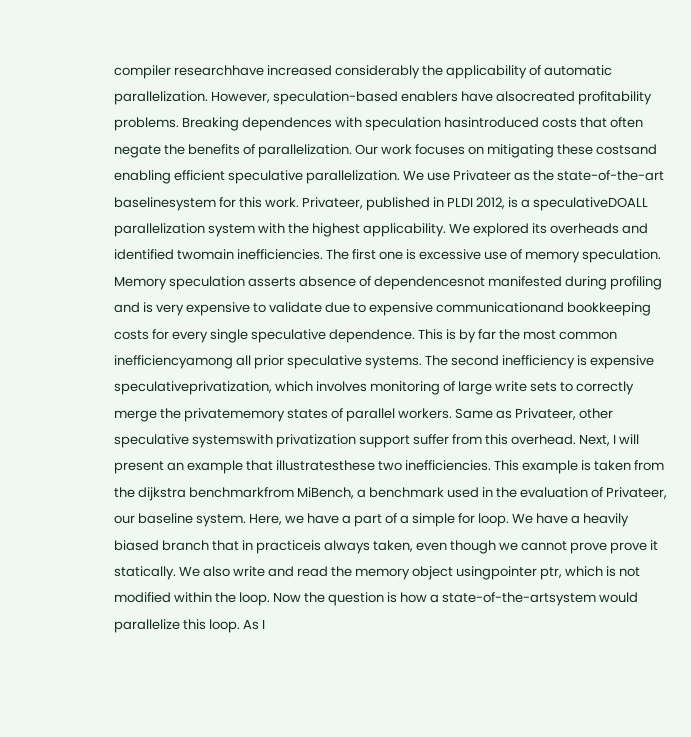compiler researchhave increased considerably the applicability of automatic parallelization. However, speculation-based enablers have alsocreated profitability problems. Breaking dependences with speculation hasintroduced costs that often negate the benefits of parallelization. Our work focuses on mitigating these costsand enabling efficient speculative parallelization. We use Privateer as the state-of-the-art baselinesystem for this work. Privateer, published in PLDI 2012, is a speculativeDOALL parallelization system with the highest applicability. We explored its overheads and identified twomain inefficiencies. The first one is excessive use of memory speculation. Memory speculation asserts absence of dependencesnot manifested during profiling and is very expensive to validate due to expensive communicationand bookkeeping costs for every single speculative dependence. This is by far the most common inefficiencyamong all prior speculative systems. The second inefficiency is expensive speculativeprivatization, which involves monitoring of large write sets to correctly merge the privatememory states of parallel workers. Same as Privateer, other speculative systemswith privatization support suffer from this overhead. Next, I will present an example that illustratesthese two inefficiencies. This example is taken from the dijkstra benchmarkfrom MiBench, a benchmark used in the evaluation of Privateer, our baseline system. Here, we have a part of a simple for loop. We have a heavily biased branch that in practiceis always taken, even though we cannot prove prove it statically. We also write and read the memory object usingpointer ptr, which is not modified within the loop. Now the question is how a state-of-the-artsystem would parallelize this loop. As I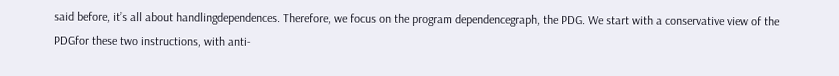said before, it’s all about handlingdependences. Therefore, we focus on the program dependencegraph, the PDG. We start with a conservative view of the PDGfor these two instructions, with anti-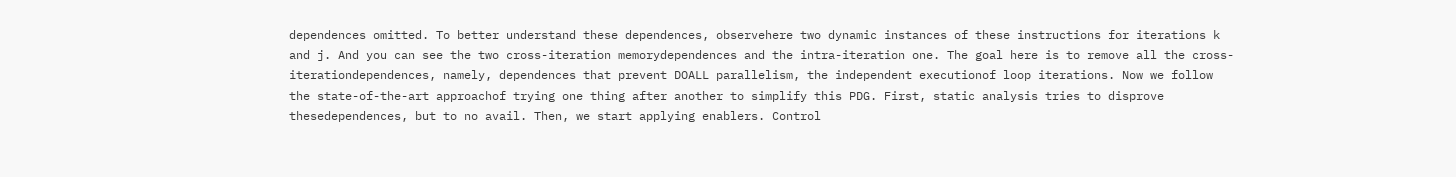dependences omitted. To better understand these dependences, observehere two dynamic instances of these instructions for iterations k and j. And you can see the two cross-iteration memorydependences and the intra-iteration one. The goal here is to remove all the cross-iterationdependences, namely, dependences that prevent DOALL parallelism, the independent executionof loop iterations. Now we follow the state-of-the-art approachof trying one thing after another to simplify this PDG. First, static analysis tries to disprove thesedependences, but to no avail. Then, we start applying enablers. Control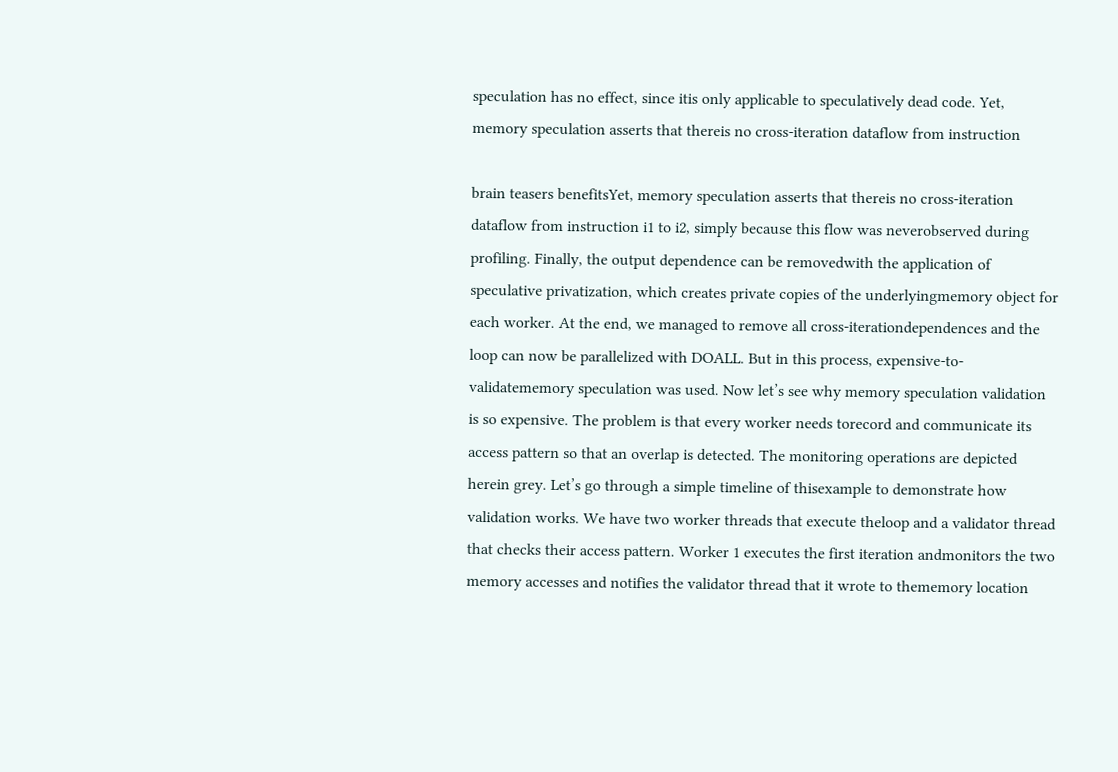speculation has no effect, since itis only applicable to speculatively dead code. Yet, memory speculation asserts that thereis no cross-iteration dataflow from instruction

brain teasers benefitsYet, memory speculation asserts that thereis no cross-iteration dataflow from instruction i1 to i2, simply because this flow was neverobserved during profiling. Finally, the output dependence can be removedwith the application of speculative privatization, which creates private copies of the underlyingmemory object for each worker. At the end, we managed to remove all cross-iterationdependences and the loop can now be parallelized with DOALL. But in this process, expensive-to-validatememory speculation was used. Now let’s see why memory speculation validation is so expensive. The problem is that every worker needs torecord and communicate its access pattern so that an overlap is detected. The monitoring operations are depicted herein grey. Let’s go through a simple timeline of thisexample to demonstrate how validation works. We have two worker threads that execute theloop and a validator thread that checks their access pattern. Worker 1 executes the first iteration andmonitors the two memory accesses and notifies the validator thread that it wrote to thememory location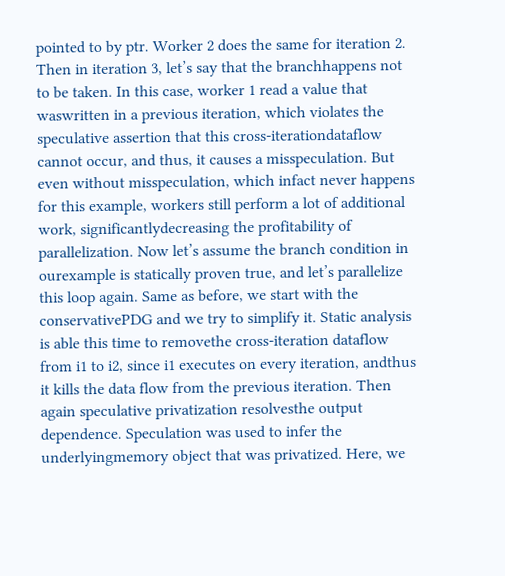pointed to by ptr. Worker 2 does the same for iteration 2. Then in iteration 3, let’s say that the branchhappens not to be taken. In this case, worker 1 read a value that waswritten in a previous iteration, which violates the speculative assertion that this cross-iterationdataflow cannot occur, and thus, it causes a misspeculation. But even without misspeculation, which infact never happens for this example, workers still perform a lot of additional work, significantlydecreasing the profitability of parallelization. Now let’s assume the branch condition in ourexample is statically proven true, and let’s parallelize this loop again. Same as before, we start with the conservativePDG and we try to simplify it. Static analysis is able this time to removethe cross-iteration dataflow from i1 to i2, since i1 executes on every iteration, andthus it kills the data flow from the previous iteration. Then again speculative privatization resolvesthe output dependence. Speculation was used to infer the underlyingmemory object that was privatized. Here, we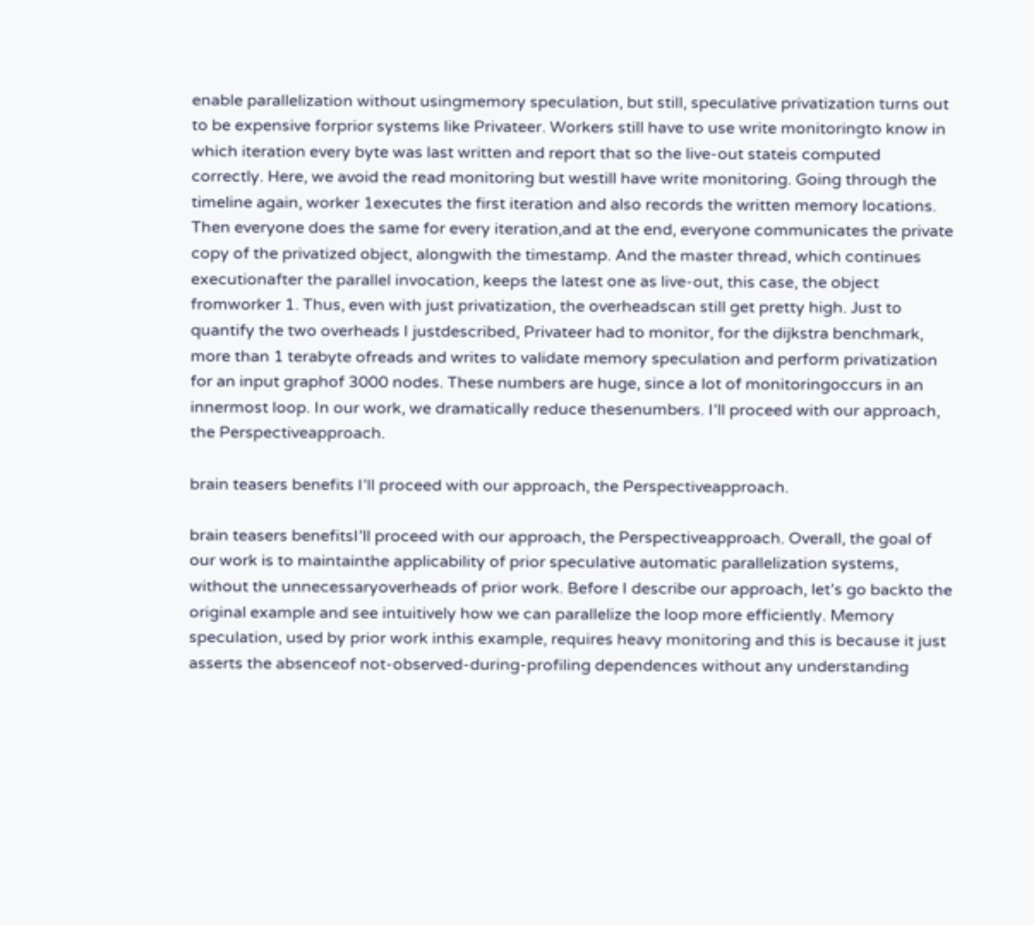enable parallelization without usingmemory speculation, but still, speculative privatization turns out to be expensive forprior systems like Privateer. Workers still have to use write monitoringto know in which iteration every byte was last written and report that so the live-out stateis computed correctly. Here, we avoid the read monitoring but westill have write monitoring. Going through the timeline again, worker 1executes the first iteration and also records the written memory locations. Then everyone does the same for every iteration,and at the end, everyone communicates the private copy of the privatized object, alongwith the timestamp. And the master thread, which continues executionafter the parallel invocation, keeps the latest one as live-out, this case, the object fromworker 1. Thus, even with just privatization, the overheadscan still get pretty high. Just to quantify the two overheads I justdescribed, Privateer had to monitor, for the dijkstra benchmark, more than 1 terabyte ofreads and writes to validate memory speculation and perform privatization for an input graphof 3000 nodes. These numbers are huge, since a lot of monitoringoccurs in an innermost loop. In our work, we dramatically reduce thesenumbers. I’ll proceed with our approach, the Perspectiveapproach.

brain teasers benefits I’ll proceed with our approach, the Perspectiveapproach.

brain teasers benefitsI’ll proceed with our approach, the Perspectiveapproach. Overall, the goal of our work is to maintainthe applicability of prior speculative automatic parallelization systems, without the unnecessaryoverheads of prior work. Before I describe our approach, let’s go backto the original example and see intuitively how we can parallelize the loop more efficiently. Memory speculation, used by prior work inthis example, requires heavy monitoring and this is because it just asserts the absenceof not-observed-during-profiling dependences without any understanding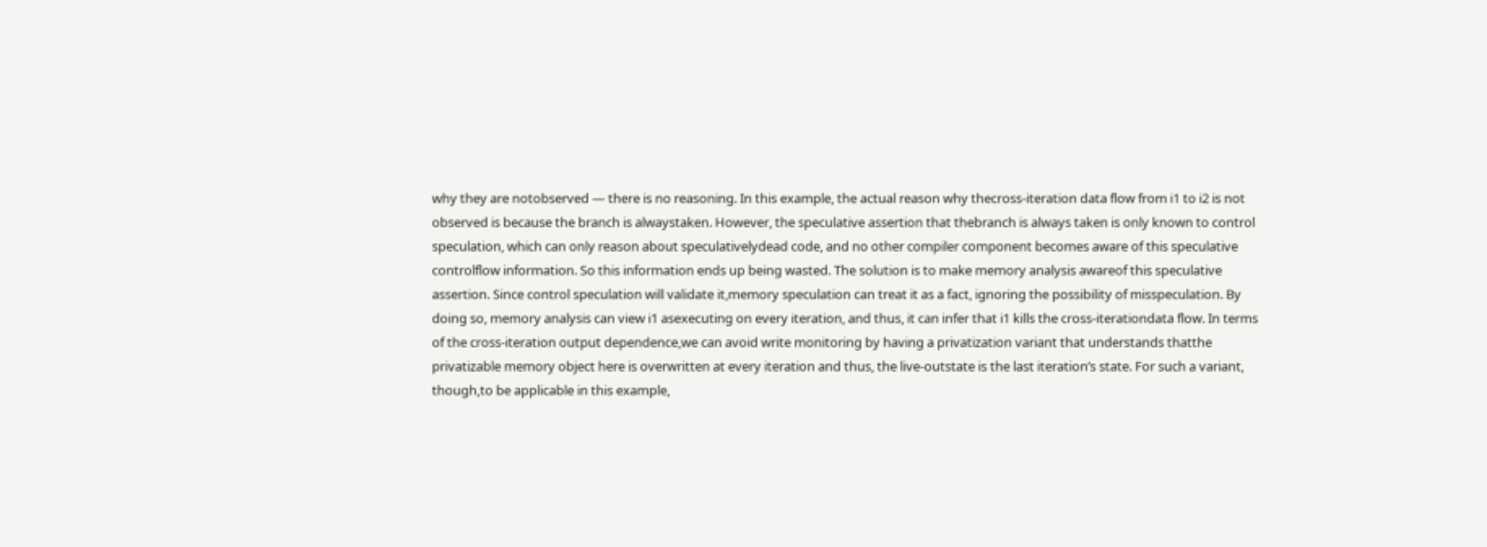why they are notobserved — there is no reasoning. In this example, the actual reason why thecross-iteration data flow from i1 to i2 is not observed is because the branch is alwaystaken. However, the speculative assertion that thebranch is always taken is only known to control speculation, which can only reason about speculativelydead code, and no other compiler component becomes aware of this speculative controlflow information. So this information ends up being wasted. The solution is to make memory analysis awareof this speculative assertion. Since control speculation will validate it,memory speculation can treat it as a fact, ignoring the possibility of misspeculation. By doing so, memory analysis can view i1 asexecuting on every iteration, and thus, it can infer that i1 kills the cross-iterationdata flow. In terms of the cross-iteration output dependence,we can avoid write monitoring by having a privatization variant that understands thatthe privatizable memory object here is overwritten at every iteration and thus, the live-outstate is the last iteration’s state. For such a variant, though,to be applicable in this example,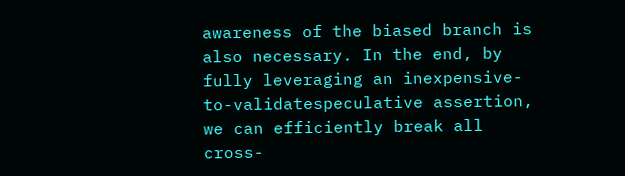awareness of the biased branch is also necessary. In the end, by fully leveraging an inexpensive-to-validatespeculative assertion, we can efficiently break all cross-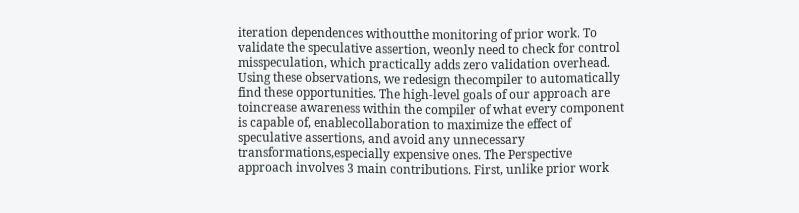iteration dependences withoutthe monitoring of prior work. To validate the speculative assertion, weonly need to check for control misspeculation, which practically adds zero validation overhead. Using these observations, we redesign thecompiler to automatically find these opportunities. The high-level goals of our approach are toincrease awareness within the compiler of what every component is capable of, enablecollaboration to maximize the effect of speculative assertions, and avoid any unnecessary transformations,especially expensive ones. The Perspective approach involves 3 main contributions. First, unlike prior work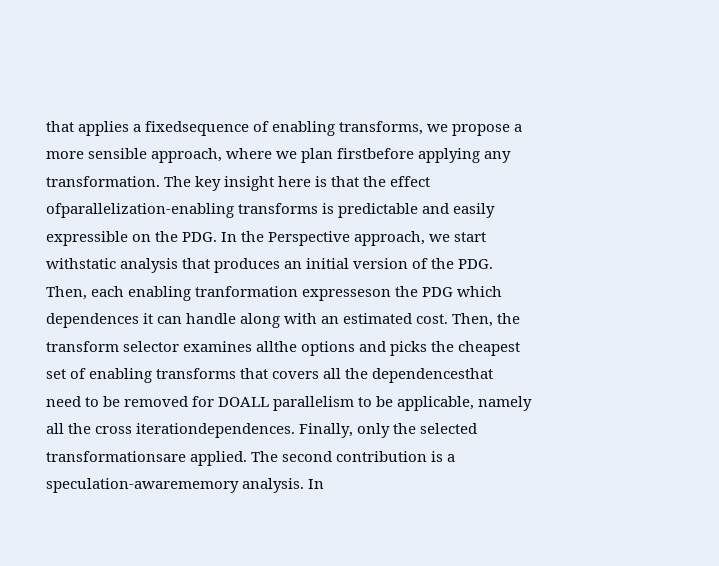that applies a fixedsequence of enabling transforms, we propose a more sensible approach, where we plan firstbefore applying any transformation. The key insight here is that the effect ofparallelization-enabling transforms is predictable and easily expressible on the PDG. In the Perspective approach, we start withstatic analysis that produces an initial version of the PDG. Then, each enabling tranformation expresseson the PDG which dependences it can handle along with an estimated cost. Then, the transform selector examines allthe options and picks the cheapest set of enabling transforms that covers all the dependencesthat need to be removed for DOALL parallelism to be applicable, namely all the cross iterationdependences. Finally, only the selected transformationsare applied. The second contribution is a speculation-awarememory analysis. In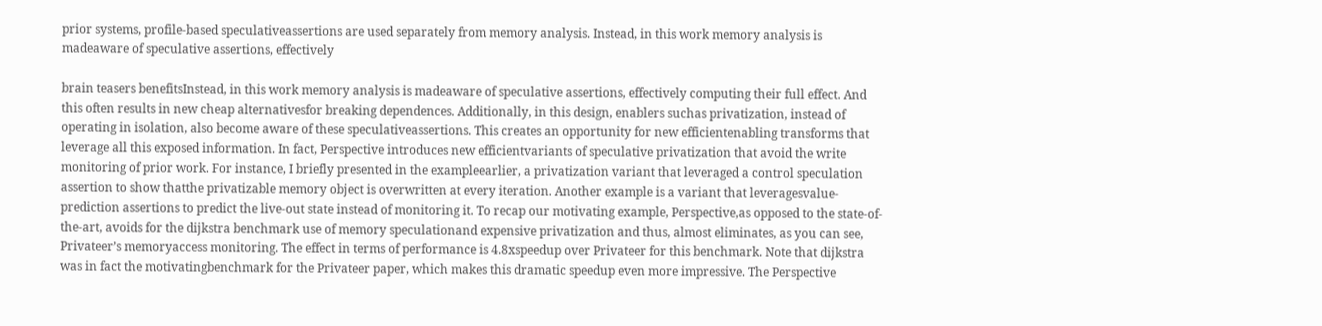prior systems, profile-based speculativeassertions are used separately from memory analysis. Instead, in this work memory analysis is madeaware of speculative assertions, effectively

brain teasers benefitsInstead, in this work memory analysis is madeaware of speculative assertions, effectively computing their full effect. And this often results in new cheap alternativesfor breaking dependences. Additionally, in this design, enablers suchas privatization, instead of operating in isolation, also become aware of these speculativeassertions. This creates an opportunity for new efficientenabling transforms that leverage all this exposed information. In fact, Perspective introduces new efficientvariants of speculative privatization that avoid the write monitoring of prior work. For instance, I briefly presented in the exampleearlier, a privatization variant that leveraged a control speculation assertion to show thatthe privatizable memory object is overwritten at every iteration. Another example is a variant that leveragesvalue-prediction assertions to predict the live-out state instead of monitoring it. To recap our motivating example, Perspective,as opposed to the state-of-the-art, avoids for the dijkstra benchmark use of memory speculationand expensive privatization and thus, almost eliminates, as you can see, Privateer’s memoryaccess monitoring. The effect in terms of performance is 4.8xspeedup over Privateer for this benchmark. Note that dijkstra was in fact the motivatingbenchmark for the Privateer paper, which makes this dramatic speedup even more impressive. The Perspective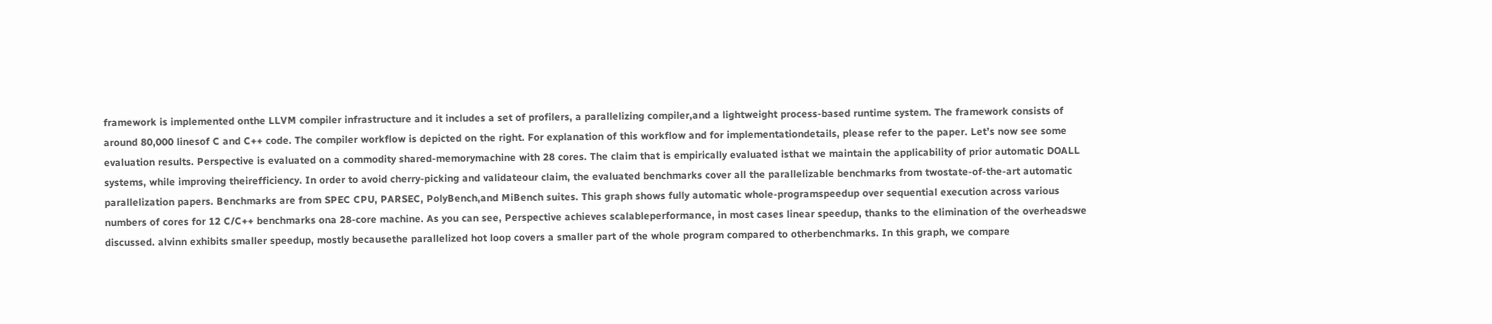framework is implemented onthe LLVM compiler infrastructure and it includes a set of profilers, a parallelizing compiler,and a lightweight process-based runtime system. The framework consists of around 80,000 linesof C and C++ code. The compiler workflow is depicted on the right. For explanation of this workflow and for implementationdetails, please refer to the paper. Let’s now see some evaluation results. Perspective is evaluated on a commodity shared-memorymachine with 28 cores. The claim that is empirically evaluated isthat we maintain the applicability of prior automatic DOALL systems, while improving theirefficiency. In order to avoid cherry-picking and validateour claim, the evaluated benchmarks cover all the parallelizable benchmarks from twostate-of-the-art automatic parallelization papers. Benchmarks are from SPEC CPU, PARSEC, PolyBench,and MiBench suites. This graph shows fully automatic whole-programspeedup over sequential execution across various numbers of cores for 12 C/C++ benchmarks ona 28-core machine. As you can see, Perspective achieves scalableperformance, in most cases linear speedup, thanks to the elimination of the overheadswe discussed. alvinn exhibits smaller speedup, mostly becausethe parallelized hot loop covers a smaller part of the whole program compared to otherbenchmarks. In this graph, we compare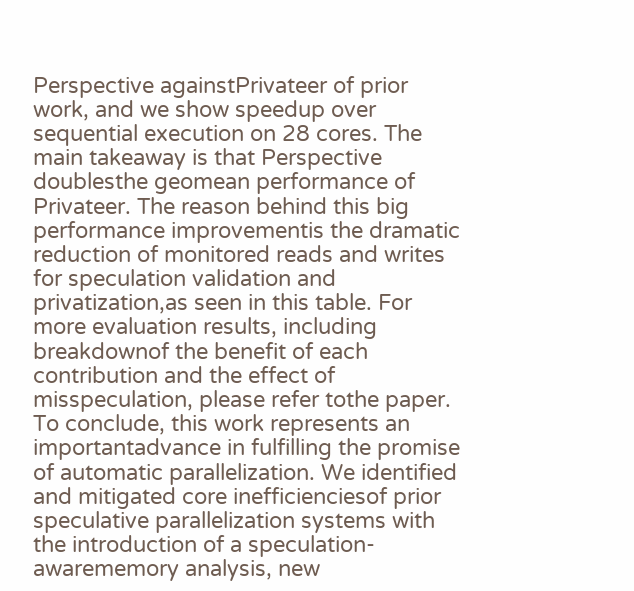Perspective againstPrivateer of prior work, and we show speedup over sequential execution on 28 cores. The main takeaway is that Perspective doublesthe geomean performance of Privateer. The reason behind this big performance improvementis the dramatic reduction of monitored reads and writes for speculation validation and privatization,as seen in this table. For more evaluation results, including breakdownof the benefit of each contribution and the effect of misspeculation, please refer tothe paper. To conclude, this work represents an importantadvance in fulfilling the promise of automatic parallelization. We identified and mitigated core inefficienciesof prior speculative parallelization systems with the introduction of a speculation-awarememory analysis, new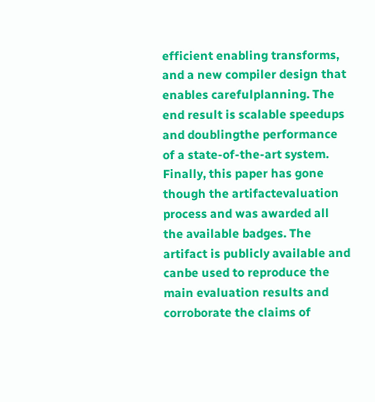efficient enabling transforms, and a new compiler design that enables carefulplanning. The end result is scalable speedups and doublingthe performance of a state-of-the-art system. Finally, this paper has gone though the artifactevaluation process and was awarded all the available badges. The artifact is publicly available and canbe used to reproduce the main evaluation results and corroborate the claims of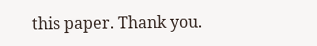this paper. Thank you.